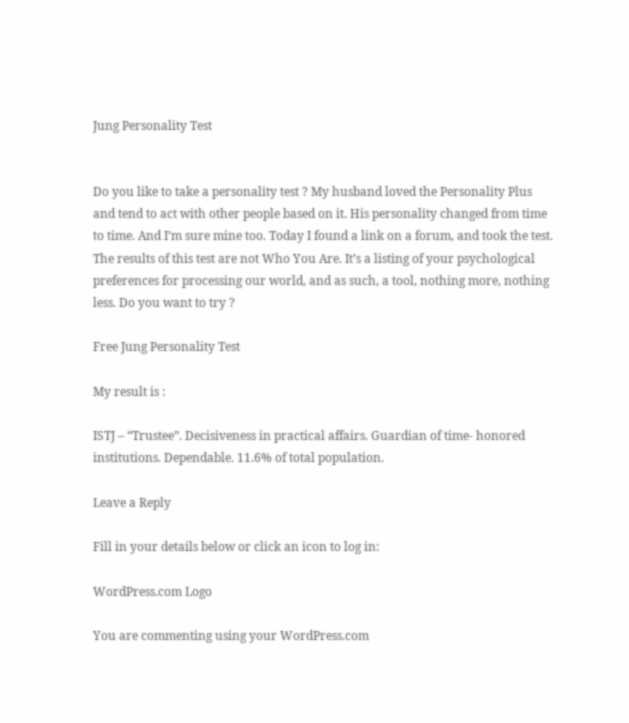Jung Personality Test


Do you like to take a personality test ? My husband loved the Personality Plus  and tend to act with other people based on it. His personality changed from time to time. And I’m sure mine too. Today I found a link on a forum, and took the test. The results of this test are not Who You Are. It’s a listing of your psychological preferences for processing our world, and as such, a tool, nothing more, nothing less. Do you want to try ?

Free Jung Personality Test

My result is :

ISTJ – “Trustee”. Decisiveness in practical affairs. Guardian of time- honored institutions. Dependable. 11.6% of total population.

Leave a Reply

Fill in your details below or click an icon to log in:

WordPress.com Logo

You are commenting using your WordPress.com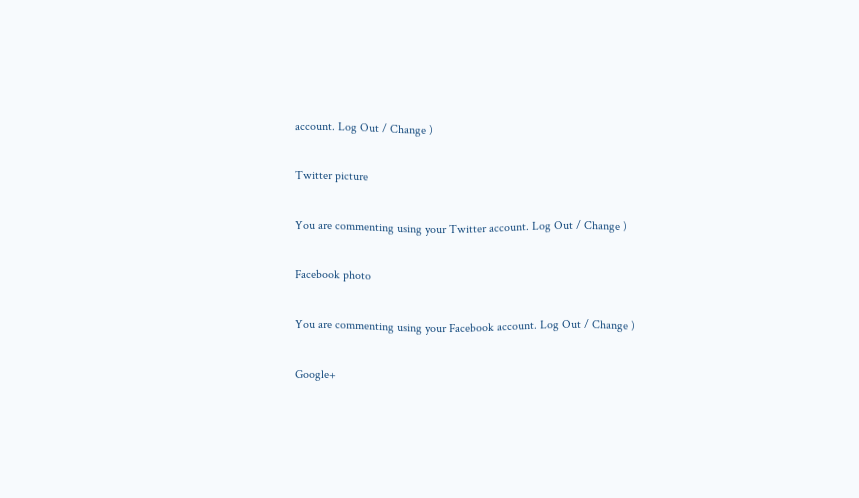account. Log Out / Change )

Twitter picture

You are commenting using your Twitter account. Log Out / Change )

Facebook photo

You are commenting using your Facebook account. Log Out / Change )

Google+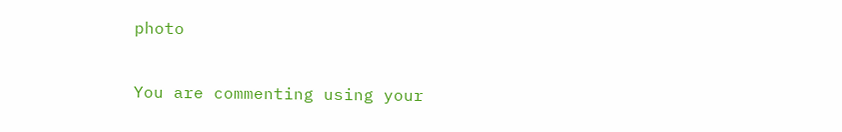photo

You are commenting using your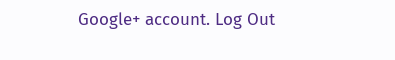Google+ account. Log Out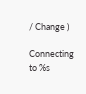/ Change )

Connecting to %s